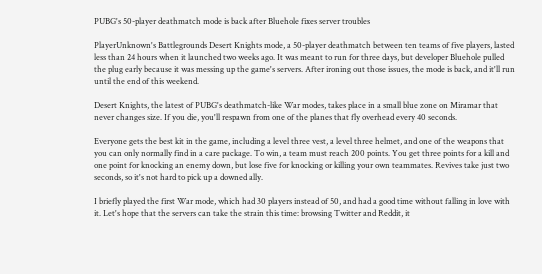PUBG's 50-player deathmatch mode is back after Bluehole fixes server troubles

PlayerUnknown's Battlegrounds Desert Knights mode, a 50-player deathmatch between ten teams of five players, lasted less than 24 hours when it launched two weeks ago. It was meant to run for three days, but developer Bluehole pulled the plug early because it was messing up the game's servers. After ironing out those issues, the mode is back, and it'll run until the end of this weekend.

Desert Knights, the latest of PUBG's deathmatch-like War modes, takes place in a small blue zone on Miramar that never changes size. If you die, you'll respawn from one of the planes that fly overhead every 40 seconds.

Everyone gets the best kit in the game, including a level three vest, a level three helmet, and one of the weapons that you can only normally find in a care package. To win, a team must reach 200 points. You get three points for a kill and one point for knocking an enemy down, but lose five for knocking or killing your own teammates. Revives take just two seconds, so it's not hard to pick up a downed ally.

I briefly played the first War mode, which had 30 players instead of 50, and had a good time without falling in love with it. Let's hope that the servers can take the strain this time: browsing Twitter and Reddit, it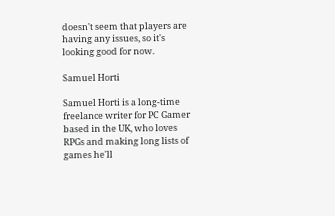doesn't seem that players are having any issues, so it's looking good for now.

Samuel Horti

Samuel Horti is a long-time freelance writer for PC Gamer based in the UK, who loves RPGs and making long lists of games he'll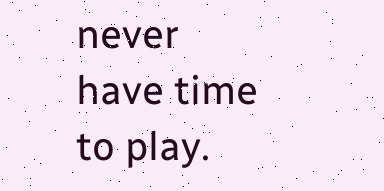never have time to play.